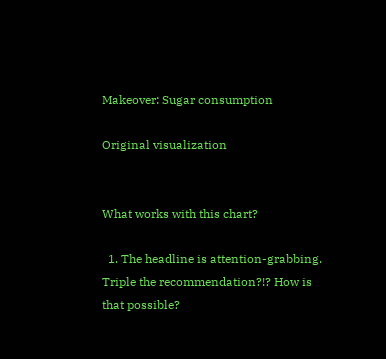Makeover: Sugar consumption

Original visualization


What works with this chart?

  1. The headline is attention-grabbing. Triple the recommendation?!? How is that possible?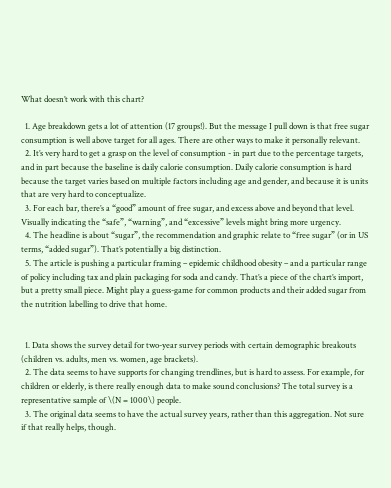What doesn’t work with this chart?

  1. Age breakdown gets a lot of attention (17 groups!). But the message I pull down is that free sugar consumption is well above target for all ages. There are other ways to make it personally relevant.
  2. It’s very hard to get a grasp on the level of consumption - in part due to the percentage targets, and in part because the baseline is daily calorie consumption. Daily calorie consumption is hard because the target varies based on multiple factors including age and gender, and because it is units that are very hard to conceptualize.
  3. For each bar, there’s a “good” amount of free sugar, and excess above and beyond that level. Visually indicating the “safe”, “warning”, and “excessive” levels might bring more urgency.
  4. The headline is about “sugar”, the recommendation and graphic relate to “free sugar” (or in US terms, “added sugar”). That’s potentially a big distinction.
  5. The article is pushing a particular framing – epidemic childhood obesity – and a particular range of policy including tax and plain packaging for soda and candy. That’s a piece of the chart’s import, but a pretty small piece. Might play a guess-game for common products and their added sugar from the nutrition labelling to drive that home.


  1. Data shows the survey detail for two-year survey periods with certain demographic breakouts (children vs. adults, men vs. women, age brackets).
  2. The data seems to have supports for changing trendlines, but is hard to assess. For example, for children or elderly, is there really enough data to make sound conclusions? The total survey is a representative sample of \(N = 1000\) people.
  3. The original data seems to have the actual survey years, rather than this aggregation. Not sure if that really helps, though.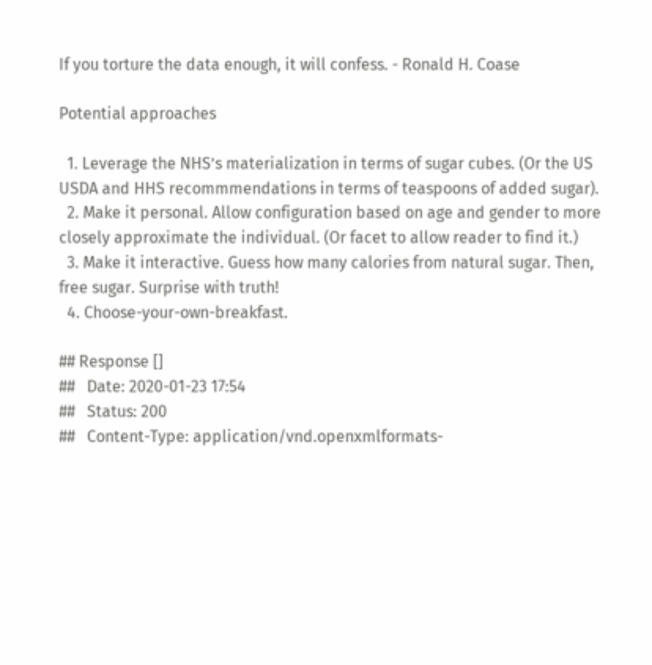If you torture the data enough, it will confess. - Ronald H. Coase

Potential approaches

  1. Leverage the NHS’s materialization in terms of sugar cubes. (Or the US USDA and HHS recommmendations in terms of teaspoons of added sugar).
  2. Make it personal. Allow configuration based on age and gender to more closely approximate the individual. (Or facet to allow reader to find it.)
  3. Make it interactive. Guess how many calories from natural sugar. Then, free sugar. Surprise with truth!
  4. Choose-your-own-breakfast.

## Response []
##   Date: 2020-01-23 17:54
##   Status: 200
##   Content-Type: application/vnd.openxmlformats-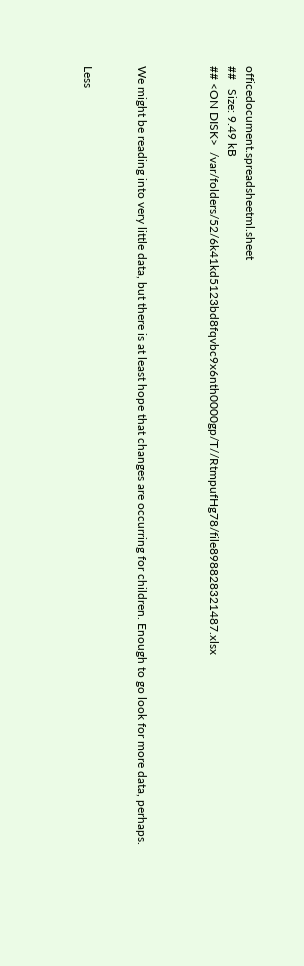officedocument.spreadsheetml.sheet
##   Size: 9.49 kB
## <ON DISK>  /var/folders/52/6k41kd5123bd8fqvbc9x6nth0000gp/T//RtmpufHg78/file898828321487.xlsx



We might be reading into very little data, but there is at least hope that changes are occurring for children. Enough to go look for more data, perhaps.


Less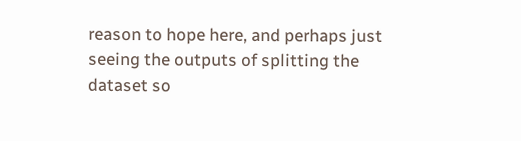reason to hope here, and perhaps just seeing the outputs of splitting the dataset so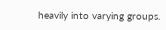heavily into varying groups.